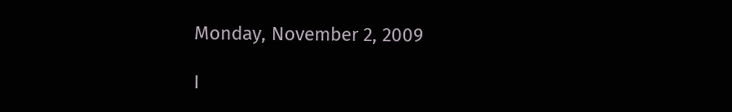Monday, November 2, 2009

I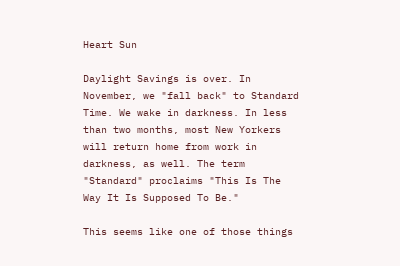Heart Sun

Daylight Savings is over. In November, we "fall back" to Standard Time. We wake in darkness. In less than two months, most New Yorkers will return home from work in darkness, as well. The term "Standard" proclaims "This Is The Way It Is Supposed To Be."

This seems like one of those things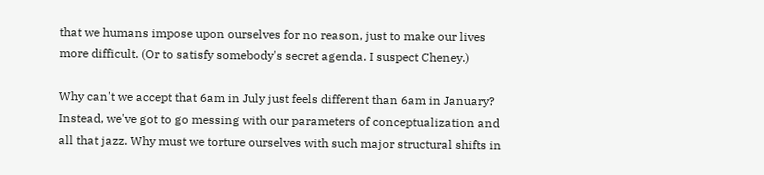that we humans impose upon ourselves for no reason, just to make our lives more difficult. (Or to satisfy somebody's secret agenda. I suspect Cheney.)

Why can't we accept that 6am in July just feels different than 6am in January? Instead, we've got to go messing with our parameters of conceptualization and all that jazz. Why must we torture ourselves with such major structural shifts in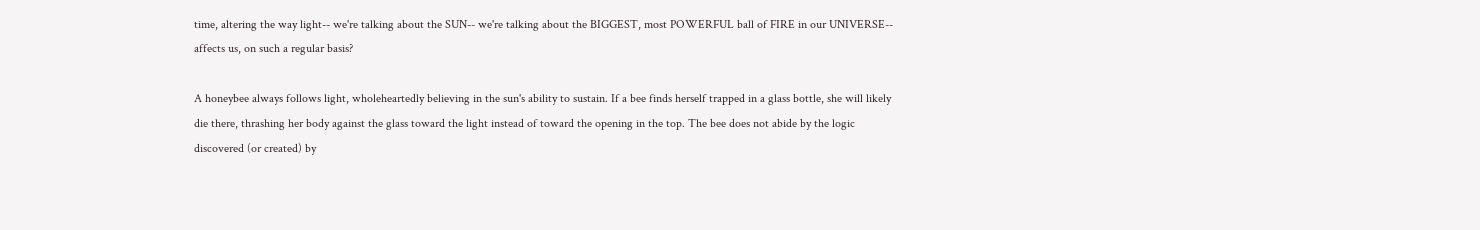time, altering the way light-- we're talking about the SUN-- we're talking about the BIGGEST, most POWERFUL ball of FIRE in our UNIVERSE-- affects us, on such a regular basis?

A honeybee always follows light, wholeheartedly believing in the sun's ability to sustain. If a bee finds herself trapped in a glass bottle, she will likely die there, thrashing her body against the glass toward the light instead of toward the opening in the top. The bee does not abide by the logic discovered (or created) by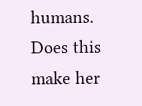humans. Does this make her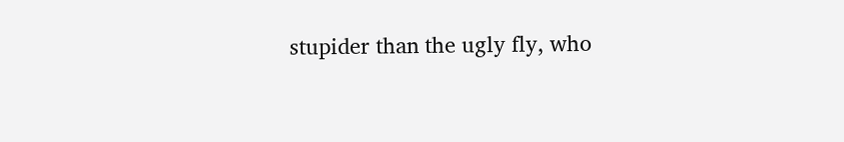stupider than the ugly fly, who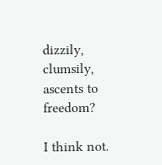dizzily, clumsily, ascents to freedom?

I think not.